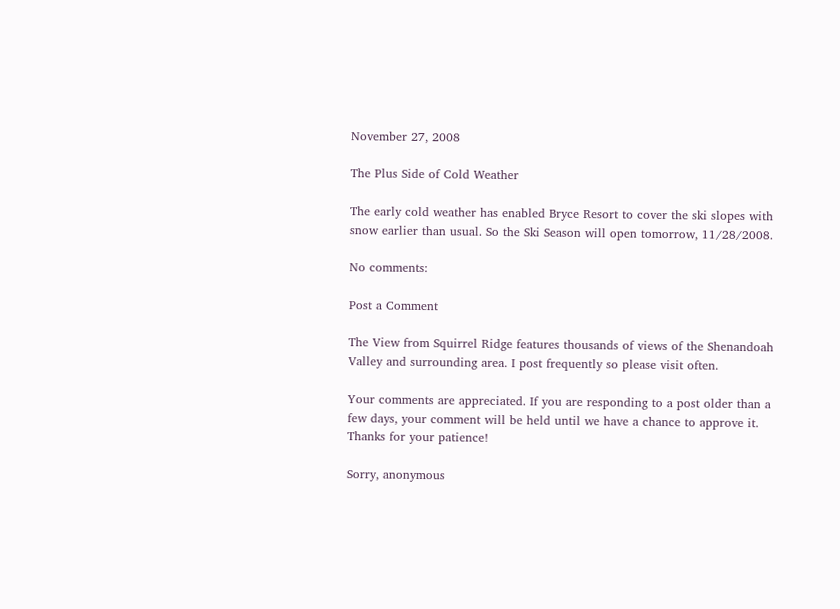November 27, 2008

The Plus Side of Cold Weather

The early cold weather has enabled Bryce Resort to cover the ski slopes with snow earlier than usual. So the Ski Season will open tomorrow, 11/28/2008.

No comments:

Post a Comment

The View from Squirrel Ridge features thousands of views of the Shenandoah Valley and surrounding area. I post frequently so please visit often.

Your comments are appreciated. If you are responding to a post older than a few days, your comment will be held until we have a chance to approve it. Thanks for your patience!

Sorry, anonymous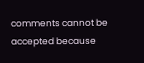comments cannot be accepted because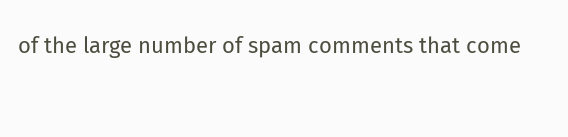of the large number of spam comments that come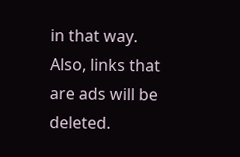in that way. Also, links that are ads will be deleted.